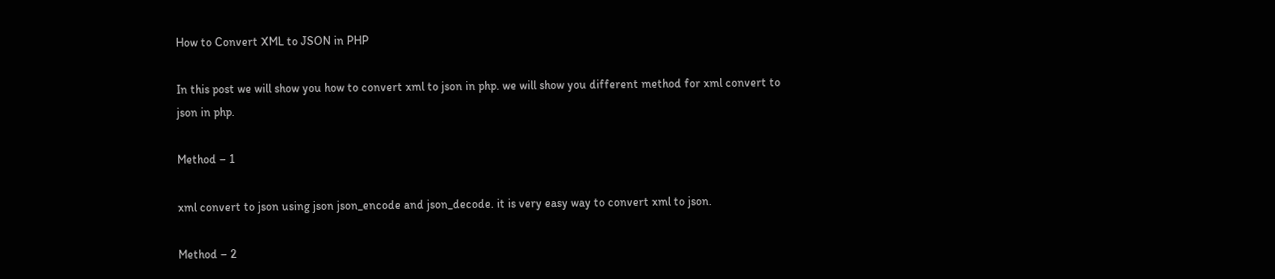How to Convert XML to JSON in PHP

In this post we will show you how to convert xml to json in php. we will show you different method for xml convert to json in php.

Method – 1

xml convert to json using json json_encode and json_decode. it is very easy way to convert xml to json.

Method – 2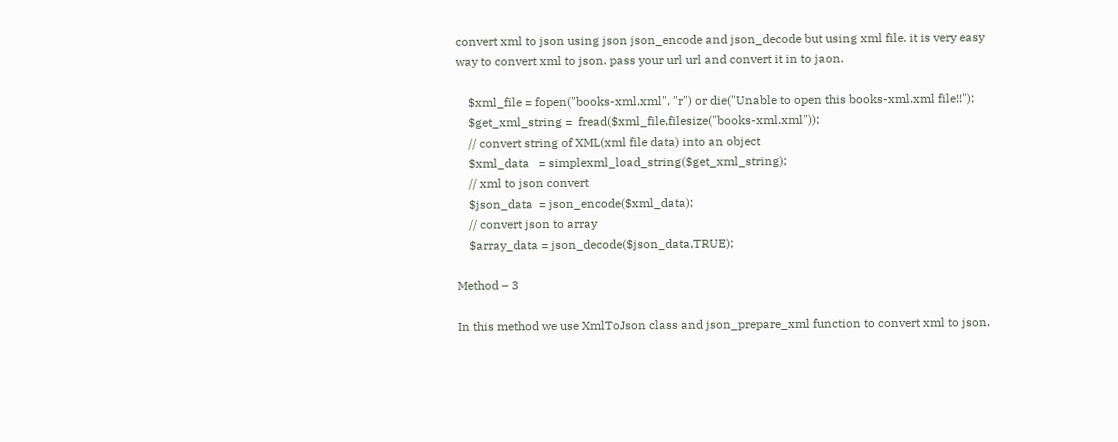convert xml to json using json json_encode and json_decode but using xml file. it is very easy way to convert xml to json. pass your url url and convert it in to jaon.

    $xml_file = fopen("books-xml.xml", "r") or die("Unable to open this books-xml.xml file!!");
    $get_xml_string =  fread($xml_file,filesize("books-xml.xml"));
    // convert string of XML(xml file data) into an object
    $xml_data   = simplexml_load_string($get_xml_string);
    // xml to json convert
    $json_data  = json_encode($xml_data);
    // convert json to array
    $array_data = json_decode($json_data,TRUE);

Method – 3

In this method we use XmlToJson class and json_prepare_xml function to convert xml to json.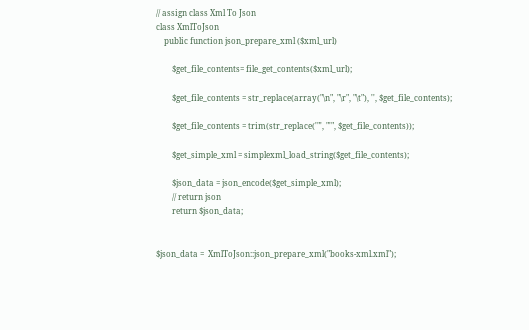// assign class Xml To Json
class XmlToJson
    public function json_prepare_xml ($xml_url)

        $get_file_contents= file_get_contents($xml_url);

        $get_file_contents = str_replace(array("\n", "\r", "\t"), '', $get_file_contents);

        $get_file_contents = trim(str_replace('"', "'", $get_file_contents));

        $get_simple_xml = simplexml_load_string($get_file_contents);

        $json_data = json_encode($get_simple_xml);
        // return json
        return $json_data;


$json_data =  XmlToJson::json_prepare_xml("books-xml.xml");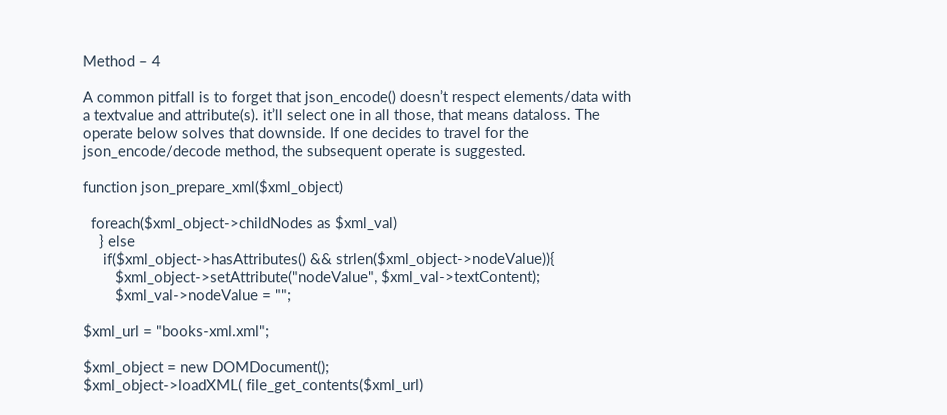Method – 4

A common pitfall is to forget that json_encode() doesn’t respect elements/data with a textvalue and attribute(s). it’ll select one in all those, that means dataloss. The operate below solves that downside. If one decides to travel for the json_encode/decode method, the subsequent operate is suggested.

function json_prepare_xml($xml_object)

  foreach($xml_object->childNodes as $xml_val)
    } else
     if($xml_object->hasAttributes() && strlen($xml_object->nodeValue)){
        $xml_object->setAttribute("nodeValue", $xml_val->textContent);
        $xml_val->nodeValue = "";

$xml_url = "books-xml.xml";

$xml_object = new DOMDocument();
$xml_object->loadXML( file_get_contents($xml_url)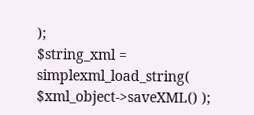);
$string_xml = simplexml_load_string( $xml_object->saveXML() );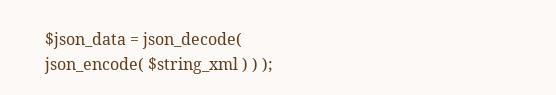$json_data = json_decode( json_encode( $string_xml ) ) );